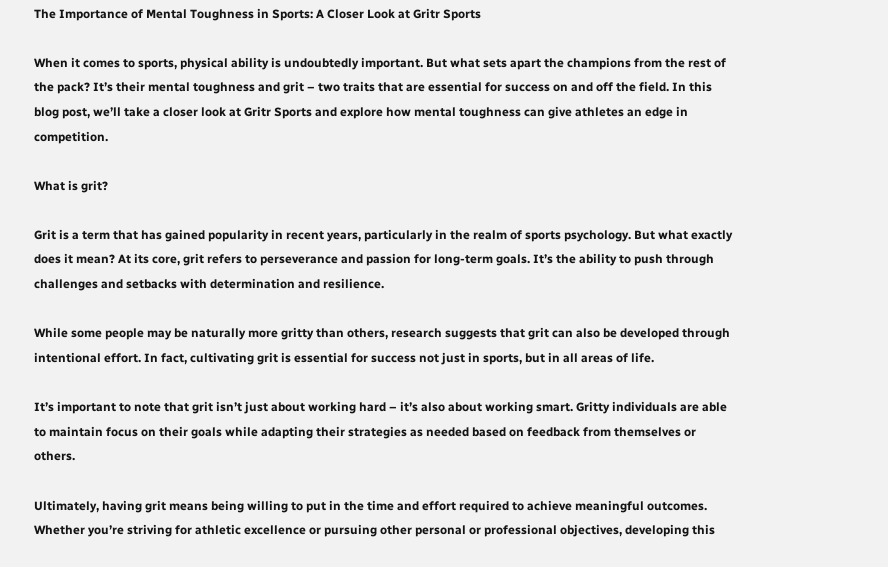The Importance of Mental Toughness in Sports: A Closer Look at Gritr Sports

When it comes to sports, physical ability is undoubtedly important. But what sets apart the champions from the rest of the pack? It’s their mental toughness and grit – two traits that are essential for success on and off the field. In this blog post, we’ll take a closer look at Gritr Sports and explore how mental toughness can give athletes an edge in competition.

What is grit?

Grit is a term that has gained popularity in recent years, particularly in the realm of sports psychology. But what exactly does it mean? At its core, grit refers to perseverance and passion for long-term goals. It’s the ability to push through challenges and setbacks with determination and resilience.

While some people may be naturally more gritty than others, research suggests that grit can also be developed through intentional effort. In fact, cultivating grit is essential for success not just in sports, but in all areas of life.

It’s important to note that grit isn’t just about working hard – it’s also about working smart. Gritty individuals are able to maintain focus on their goals while adapting their strategies as needed based on feedback from themselves or others.

Ultimately, having grit means being willing to put in the time and effort required to achieve meaningful outcomes. Whether you’re striving for athletic excellence or pursuing other personal or professional objectives, developing this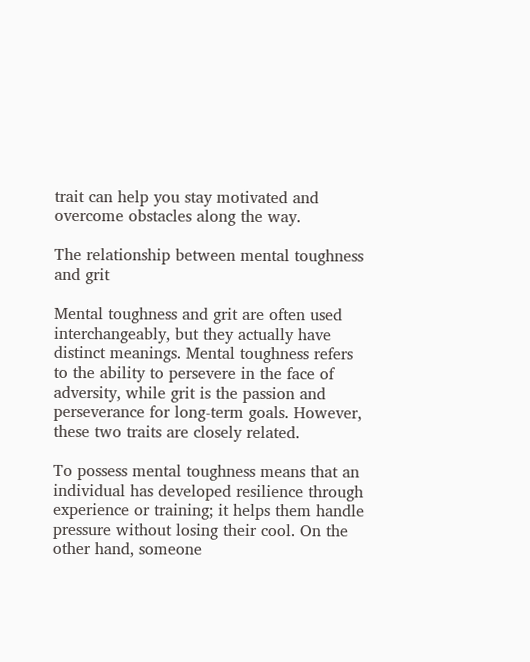trait can help you stay motivated and overcome obstacles along the way.

The relationship between mental toughness and grit

Mental toughness and grit are often used interchangeably, but they actually have distinct meanings. Mental toughness refers to the ability to persevere in the face of adversity, while grit is the passion and perseverance for long-term goals. However, these two traits are closely related.

To possess mental toughness means that an individual has developed resilience through experience or training; it helps them handle pressure without losing their cool. On the other hand, someone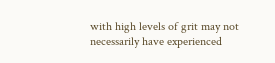with high levels of grit may not necessarily have experienced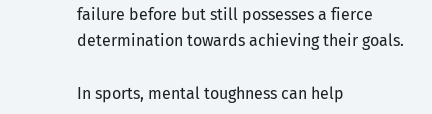failure before but still possesses a fierce determination towards achieving their goals.

In sports, mental toughness can help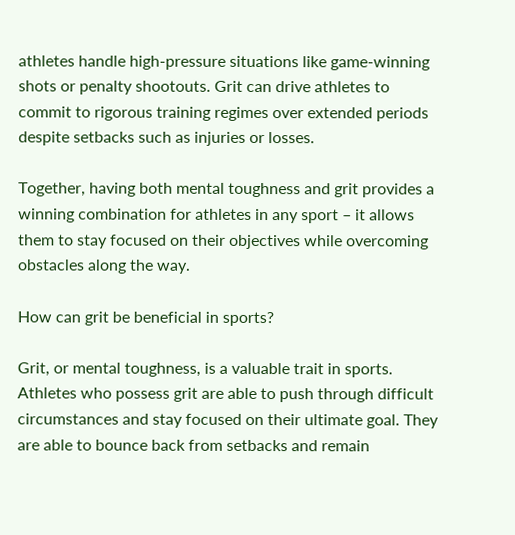athletes handle high-pressure situations like game-winning shots or penalty shootouts. Grit can drive athletes to commit to rigorous training regimes over extended periods despite setbacks such as injuries or losses.

Together, having both mental toughness and grit provides a winning combination for athletes in any sport – it allows them to stay focused on their objectives while overcoming obstacles along the way.

How can grit be beneficial in sports?

Grit, or mental toughness, is a valuable trait in sports. Athletes who possess grit are able to push through difficult circumstances and stay focused on their ultimate goal. They are able to bounce back from setbacks and remain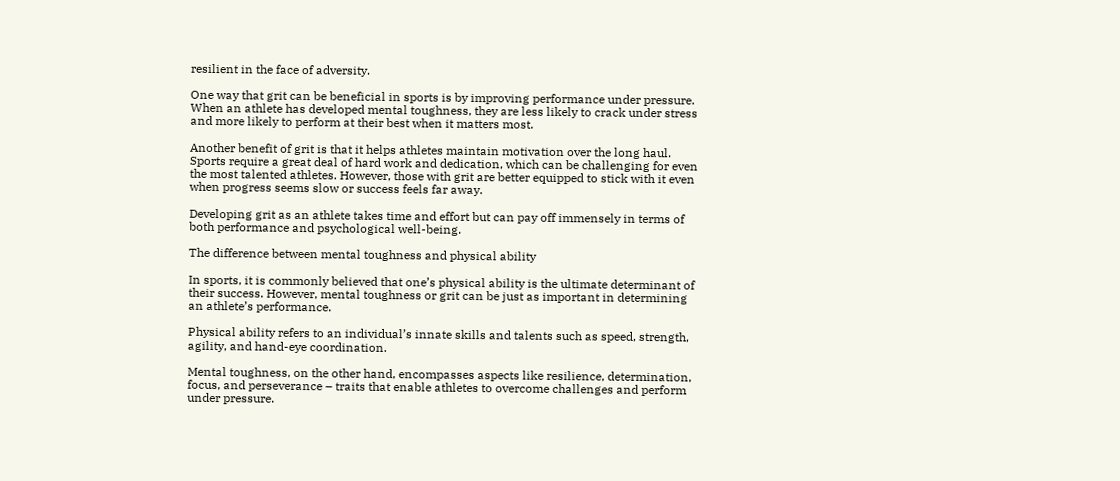resilient in the face of adversity.

One way that grit can be beneficial in sports is by improving performance under pressure. When an athlete has developed mental toughness, they are less likely to crack under stress and more likely to perform at their best when it matters most.

Another benefit of grit is that it helps athletes maintain motivation over the long haul. Sports require a great deal of hard work and dedication, which can be challenging for even the most talented athletes. However, those with grit are better equipped to stick with it even when progress seems slow or success feels far away.

Developing grit as an athlete takes time and effort but can pay off immensely in terms of both performance and psychological well-being.

The difference between mental toughness and physical ability

In sports, it is commonly believed that one’s physical ability is the ultimate determinant of their success. However, mental toughness or grit can be just as important in determining an athlete’s performance.

Physical ability refers to an individual’s innate skills and talents such as speed, strength, agility, and hand-eye coordination.

Mental toughness, on the other hand, encompasses aspects like resilience, determination, focus, and perseverance – traits that enable athletes to overcome challenges and perform under pressure.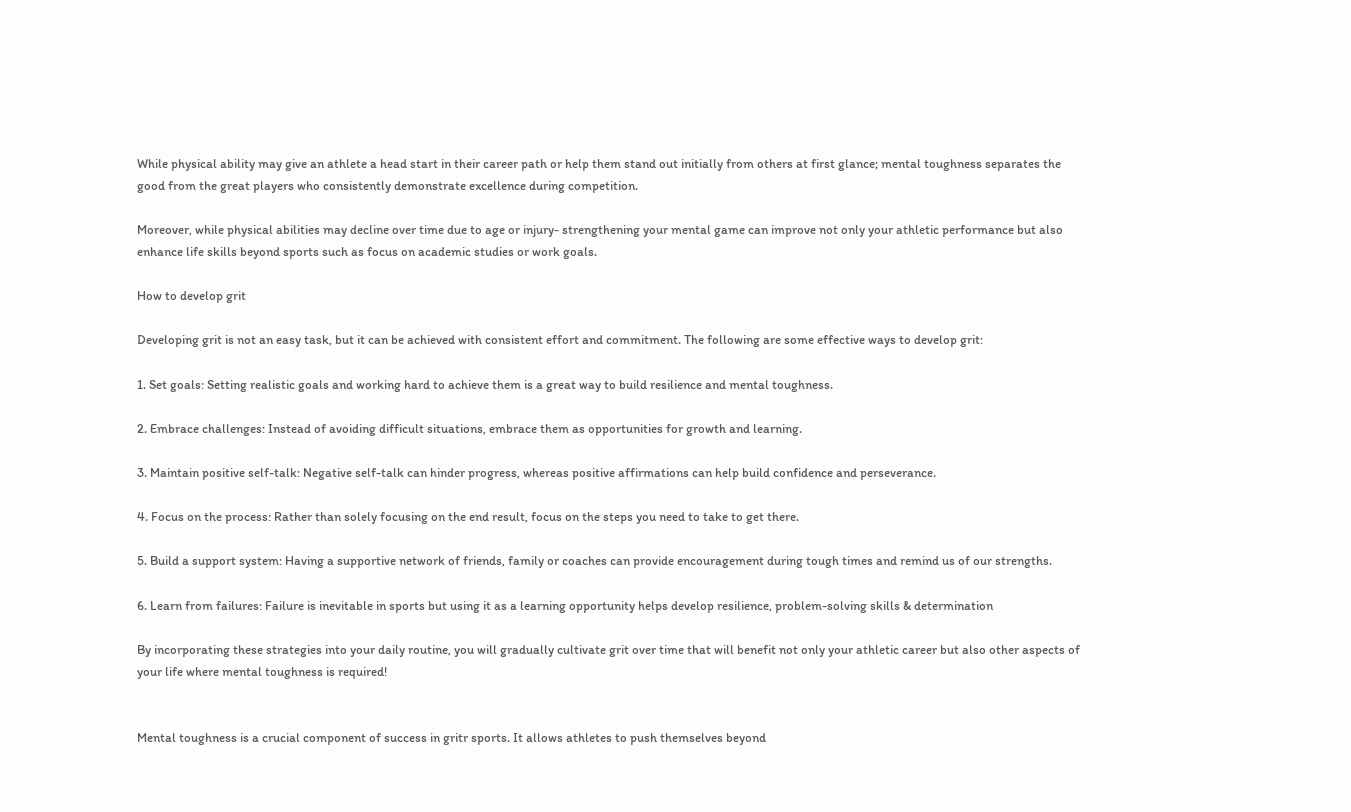While physical ability may give an athlete a head start in their career path or help them stand out initially from others at first glance; mental toughness separates the good from the great players who consistently demonstrate excellence during competition.

Moreover, while physical abilities may decline over time due to age or injury- strengthening your mental game can improve not only your athletic performance but also enhance life skills beyond sports such as focus on academic studies or work goals.

How to develop grit

Developing grit is not an easy task, but it can be achieved with consistent effort and commitment. The following are some effective ways to develop grit:

1. Set goals: Setting realistic goals and working hard to achieve them is a great way to build resilience and mental toughness.

2. Embrace challenges: Instead of avoiding difficult situations, embrace them as opportunities for growth and learning.

3. Maintain positive self-talk: Negative self-talk can hinder progress, whereas positive affirmations can help build confidence and perseverance.

4. Focus on the process: Rather than solely focusing on the end result, focus on the steps you need to take to get there.

5. Build a support system: Having a supportive network of friends, family or coaches can provide encouragement during tough times and remind us of our strengths.

6. Learn from failures: Failure is inevitable in sports but using it as a learning opportunity helps develop resilience, problem-solving skills & determination

By incorporating these strategies into your daily routine, you will gradually cultivate grit over time that will benefit not only your athletic career but also other aspects of your life where mental toughness is required!


Mental toughness is a crucial component of success in gritr sports. It allows athletes to push themselves beyond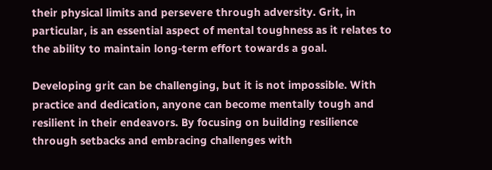their physical limits and persevere through adversity. Grit, in particular, is an essential aspect of mental toughness as it relates to the ability to maintain long-term effort towards a goal.

Developing grit can be challenging, but it is not impossible. With practice and dedication, anyone can become mentally tough and resilient in their endeavors. By focusing on building resilience through setbacks and embracing challenges with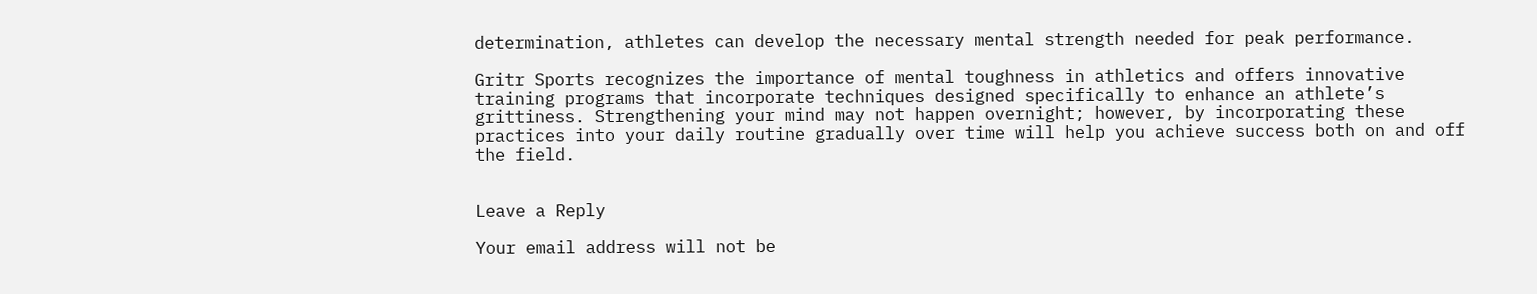determination, athletes can develop the necessary mental strength needed for peak performance.

Gritr Sports recognizes the importance of mental toughness in athletics and offers innovative training programs that incorporate techniques designed specifically to enhance an athlete’s grittiness. Strengthening your mind may not happen overnight; however, by incorporating these practices into your daily routine gradually over time will help you achieve success both on and off the field.


Leave a Reply

Your email address will not be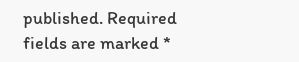published. Required fields are marked *